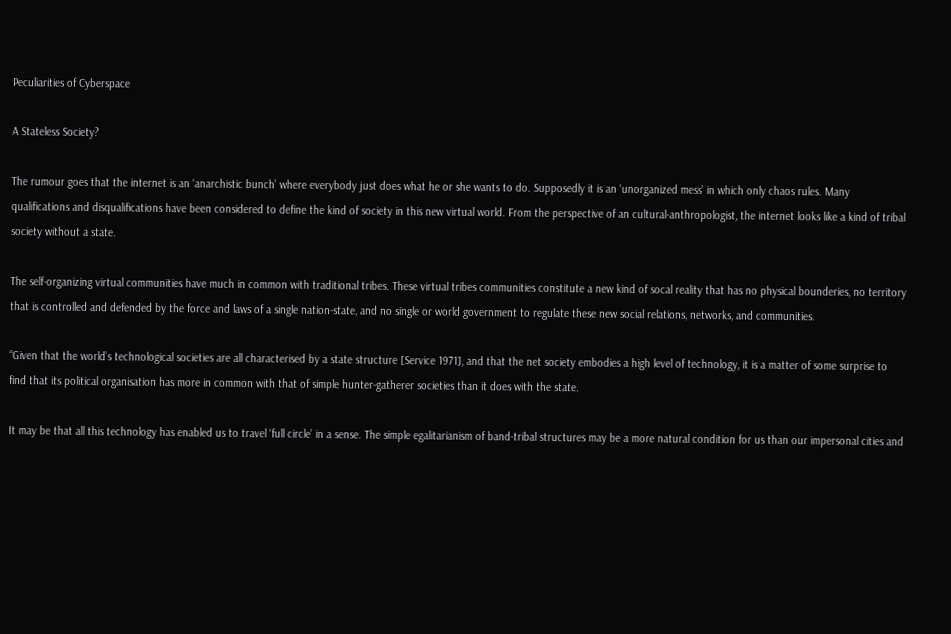Peculiarities of Cyberspace

A Stateless Society?

The rumour goes that the internet is an ‘anarchistic bunch’ where everybody just does what he or she wants to do. Supposedly it is an ‘unorganized mess’ in which only chaos rules. Many qualifications and disqualifications have been considered to define the kind of society in this new virtual world. From the perspective of an cultural-anthropologist, the internet looks like a kind of tribal society without a state.

The self-organizing virtual communities have much in common with traditional tribes. These virtual tribes communities constitute a new kind of socal reality that has no physical bounderies, no territory that is controlled and defended by the force and laws of a single nation-state, and no single or world government to regulate these new social relations, networks, and communities.

“Given that the world’s technological societies are all characterised by a state structure [Service 1971], and that the net society embodies a high level of technology, it is a matter of some surprise to find that its political organisation has more in common with that of simple hunter-gatherer societies than it does with the state.

It may be that all this technology has enabled us to travel ‘full circle’ in a sense. The simple egalitarianism of band-tribal structures may be a more natural condition for us than our impersonal cities and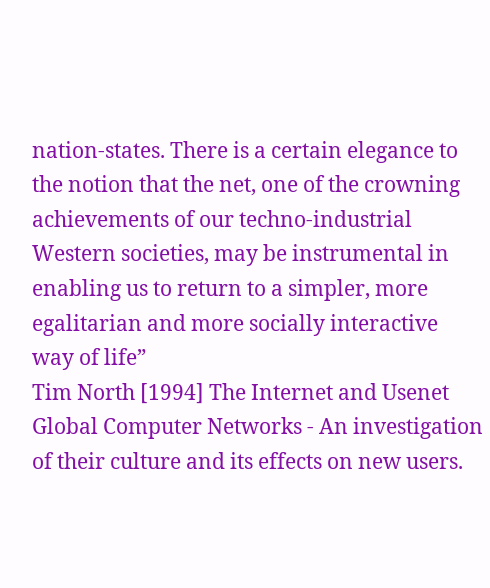nation-states. There is a certain elegance to the notion that the net, one of the crowning achievements of our techno-industrial Western societies, may be instrumental in enabling us to return to a simpler, more egalitarian and more socially interactive way of life”
Tim North [1994] The Internet and Usenet Global Computer Networks - An investigation of their culture and its effects on new users.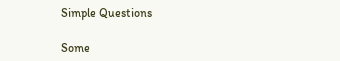Simple Questions

Some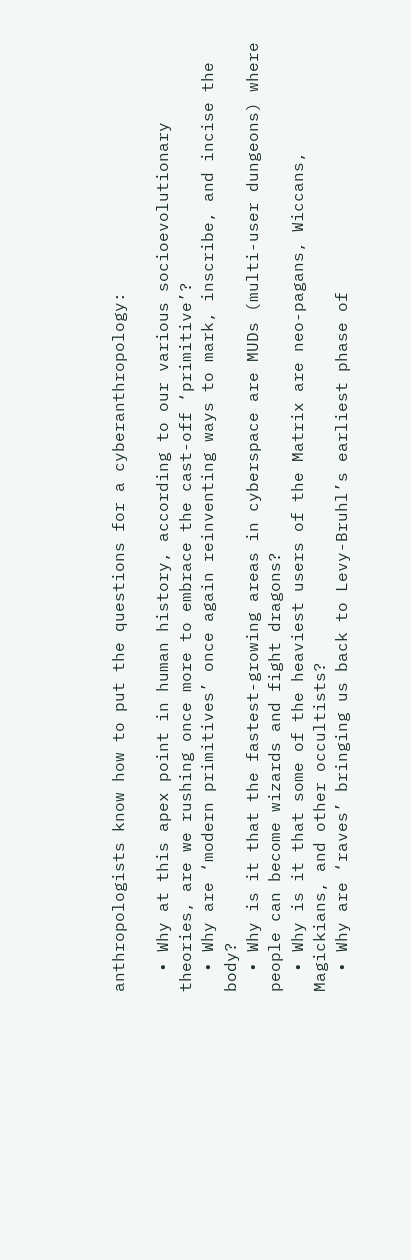anthropologists know how to put the questions for a cyberanthropology:

  • Why at this apex point in human history, according to our various socioevolutionary theories, are we rushing once more to embrace the cast-off ‘primitive’?
  • Why are ‘modern primitives’ once again reinventing ways to mark, inscribe, and incise the body?
  • Why is it that the fastest-growing areas in cyberspace are MUDs (multi-user dungeons) where people can become wizards and fight dragons?
  • Why is it that some of the heaviest users of the Matrix are neo-pagans, Wiccans, Magickians, and other occultists?
  • Why are ‘raves’ bringing us back to Levy-Bruhl’s earliest phase of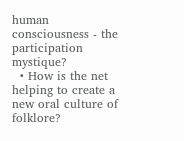human consciousness - the participation mystique?
  • How is the net helping to create a new oral culture of folklore?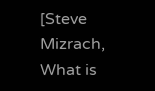[Steve Mizrach, What is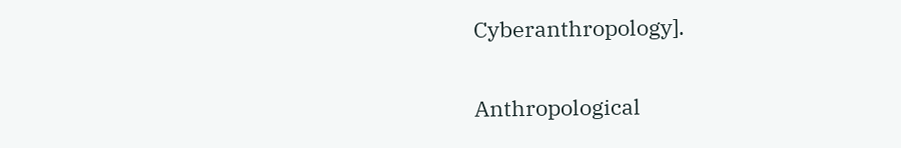Cyberanthropology].


Anthropological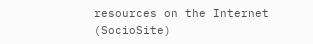resources on the Internet (SocioSite)